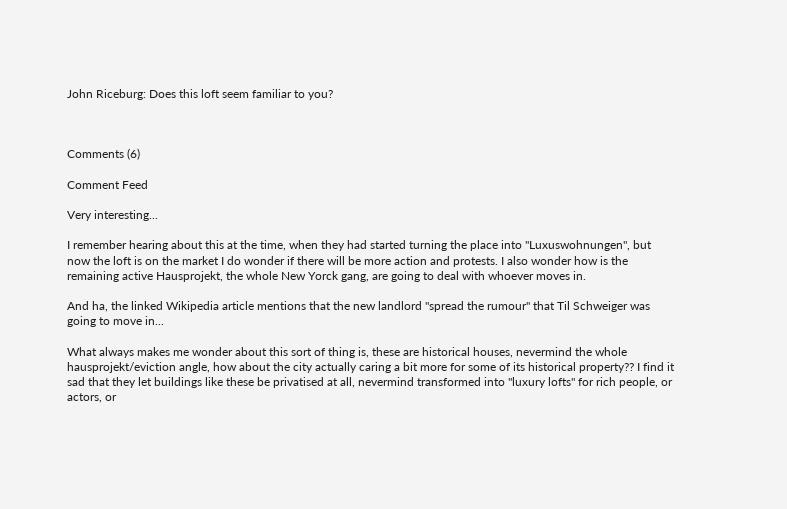John Riceburg: Does this loft seem familiar to you?



Comments (6)

Comment Feed

Very interesting...

I remember hearing about this at the time, when they had started turning the place into "Luxuswohnungen", but now the loft is on the market I do wonder if there will be more action and protests. I also wonder how is the remaining active Hausprojekt, the whole New Yorck gang, are going to deal with whoever moves in.

And ha, the linked Wikipedia article mentions that the new landlord "spread the rumour" that Til Schweiger was going to move in...

What always makes me wonder about this sort of thing is, these are historical houses, nevermind the whole hausprojekt/eviction angle, how about the city actually caring a bit more for some of its historical property?? I find it sad that they let buildings like these be privatised at all, nevermind transformed into "luxury lofts" for rich people, or actors, or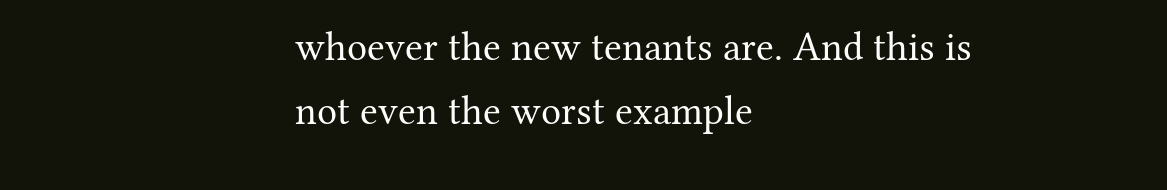whoever the new tenants are. And this is not even the worst example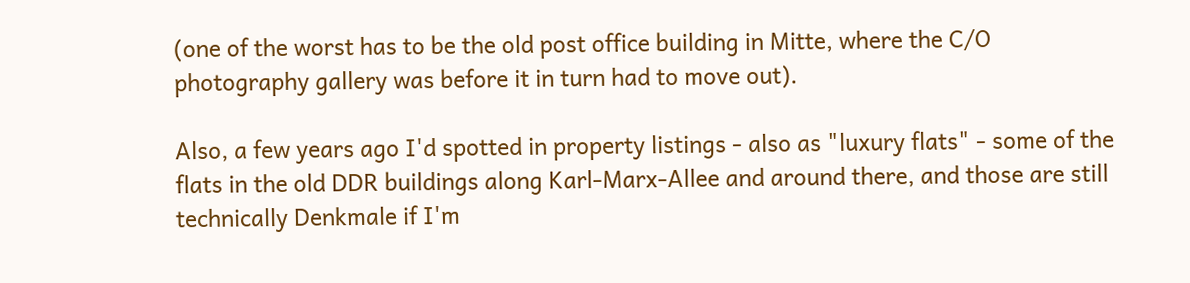(one of the worst has to be the old post office building in Mitte, where the C/O photography gallery was before it in turn had to move out).

Also, a few years ago I'd spotted in property listings - also as "luxury flats" - some of the flats in the old DDR buildings along Karl-Marx-Allee and around there, and those are still technically Denkmale if I'm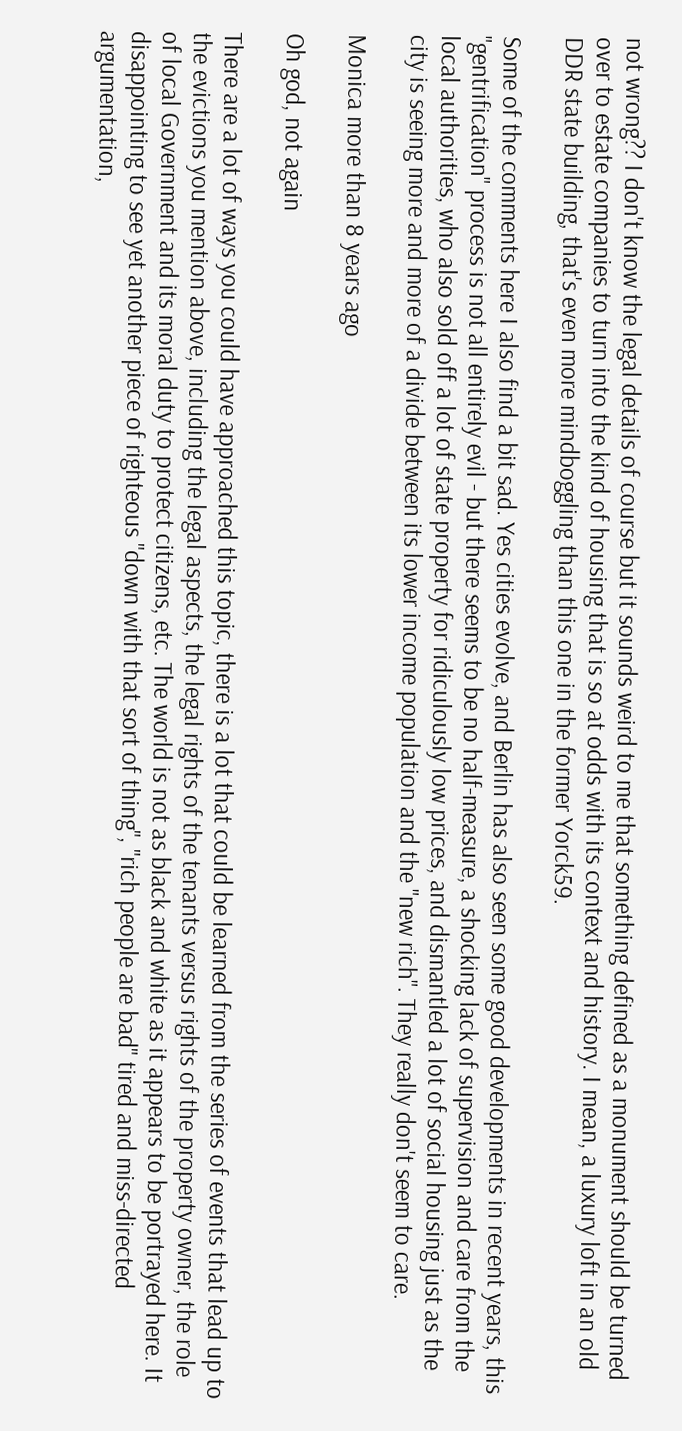not wrong?? I don't know the legal details of course but it sounds weird to me that something defined as a monument should be turned over to estate companies to turn into the kind of housing that is so at odds with its context and history. I mean, a luxury loft in an old DDR state building, that's even more mindboggling than this one in the former Yorck59.

Some of the comments here I also find a bit sad. Yes cities evolve, and Berlin has also seen some good developments in recent years, this "gentrification" process is not all entirely evil - but there seems to be no half-measure, a shocking lack of supervision and care from the local authorities, who also sold off a lot of state property for ridiculously low prices, and dismantled a lot of social housing just as the city is seeing more and more of a divide between its lower income population and the "new rich". They really don't seem to care.

Monica more than 8 years ago

Oh god, not again

There are a lot of ways you could have approached this topic, there is a lot that could be learned from the series of events that lead up to the evictions you mention above, including the legal aspects, the legal rights of the tenants versus rights of the property owner, the role of local Government and its moral duty to protect citizens, etc. The world is not as black and white as it appears to be portrayed here. It disappointing to see yet another piece of righteous "down with that sort of thing", "rich people are bad" tired and miss-directed argumentation,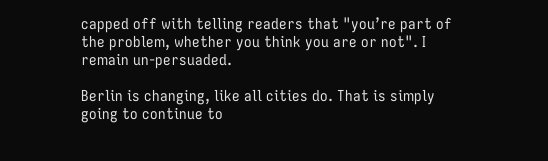capped off with telling readers that "you’re part of the problem, whether you think you are or not". I remain un-persuaded.

Berlin is changing, like all cities do. That is simply going to continue to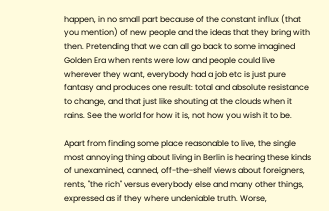happen, in no small part because of the constant influx (that you mention) of new people and the ideas that they bring with then. Pretending that we can all go back to some imagined Golden Era when rents were low and people could live wherever they want, everybody had a job etc is just pure fantasy and produces one result: total and absolute resistance to change, and that just like shouting at the clouds when it rains. See the world for how it is, not how you wish it to be.

Apart from finding some place reasonable to live, the single most annoying thing about living in Berlin is hearing these kinds of unexamined, canned, off-the-shelf views about foreigners, rents, "the rich" versus everybody else and many other things, expressed as if they where undeniable truth. Worse,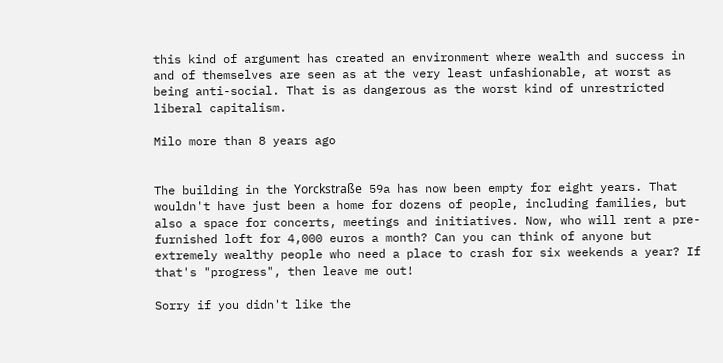this kind of argument has created an environment where wealth and success in and of themselves are seen as at the very least unfashionable, at worst as being anti-social. That is as dangerous as the worst kind of unrestricted liberal capitalism.

Milo more than 8 years ago


The building in the Yorckstraße 59a has now been empty for eight years. That wouldn't have just been a home for dozens of people, including families, but also a space for concerts, meetings and initiatives. Now, who will rent a pre-furnished loft for 4,000 euros a month? Can you can think of anyone but extremely wealthy people who need a place to crash for six weekends a year? If that's "progress", then leave me out!

Sorry if you didn't like the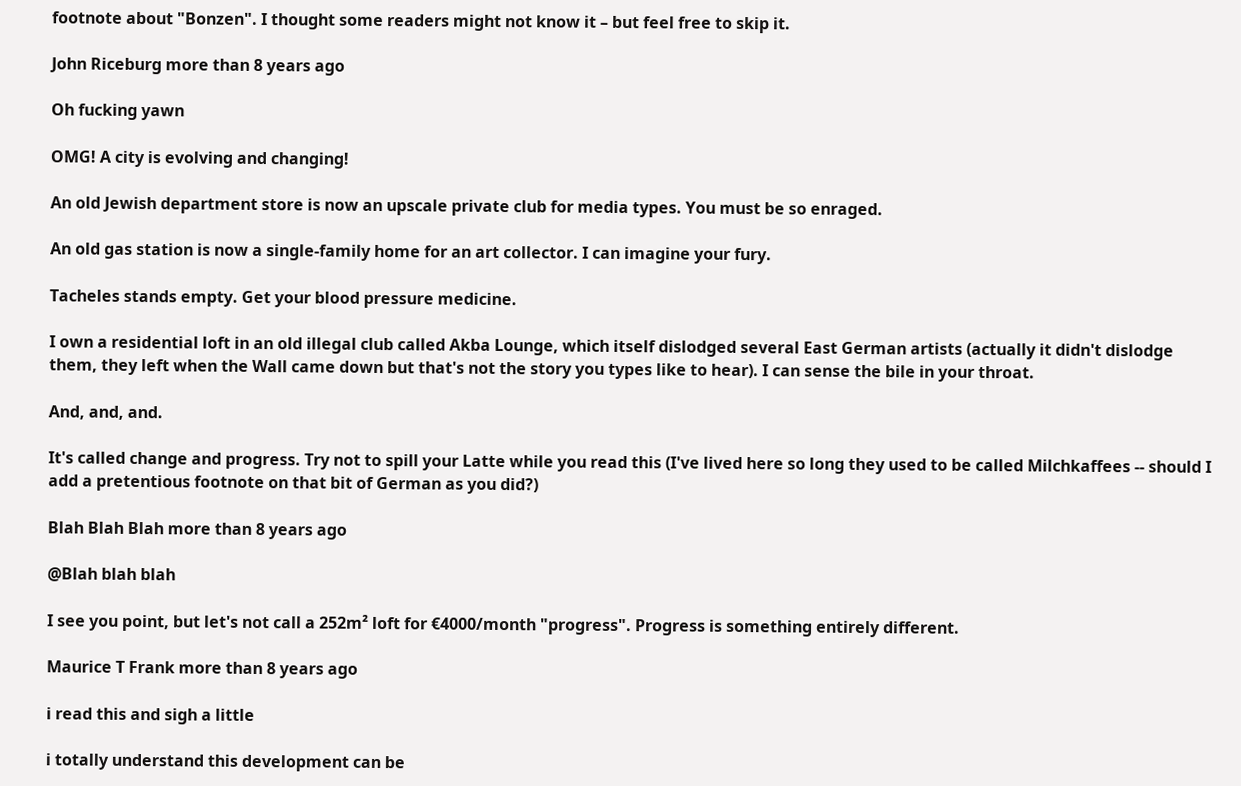footnote about "Bonzen". I thought some readers might not know it – but feel free to skip it.

John Riceburg more than 8 years ago

Oh fucking yawn

OMG! A city is evolving and changing!

An old Jewish department store is now an upscale private club for media types. You must be so enraged.

An old gas station is now a single-family home for an art collector. I can imagine your fury.

Tacheles stands empty. Get your blood pressure medicine.

I own a residential loft in an old illegal club called Akba Lounge, which itself dislodged several East German artists (actually it didn't dislodge them, they left when the Wall came down but that's not the story you types like to hear). I can sense the bile in your throat.

And, and, and.

It's called change and progress. Try not to spill your Latte while you read this (I've lived here so long they used to be called Milchkaffees -- should I add a pretentious footnote on that bit of German as you did?)

Blah Blah Blah more than 8 years ago

@Blah blah blah

I see you point, but let's not call a 252m² loft for €4000/month "progress". Progress is something entirely different.

Maurice T Frank more than 8 years ago

i read this and sigh a little

i totally understand this development can be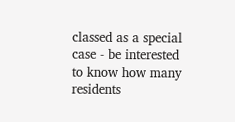classed as a special case - be interested to know how many residents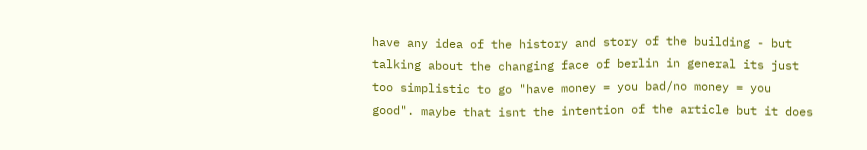have any idea of the history and story of the building - but talking about the changing face of berlin in general its just too simplistic to go "have money = you bad/no money = you good". maybe that isnt the intention of the article but it does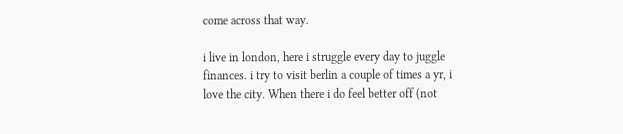come across that way.

i live in london, here i struggle every day to juggle finances. i try to visit berlin a couple of times a yr, i love the city. When there i do feel better off (not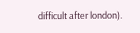difficult after london).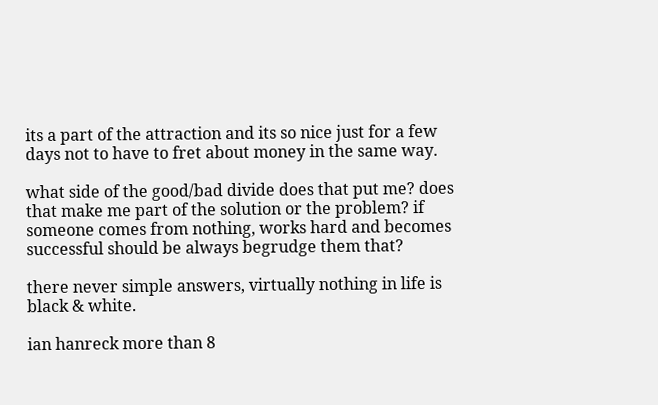its a part of the attraction and its so nice just for a few days not to have to fret about money in the same way.

what side of the good/bad divide does that put me? does that make me part of the solution or the problem? if someone comes from nothing, works hard and becomes successful should be always begrudge them that?

there never simple answers, virtually nothing in life is black & white.

ian hanreck more than 8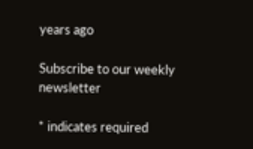years ago

Subscribe to our weekly newsletter

* indicates required